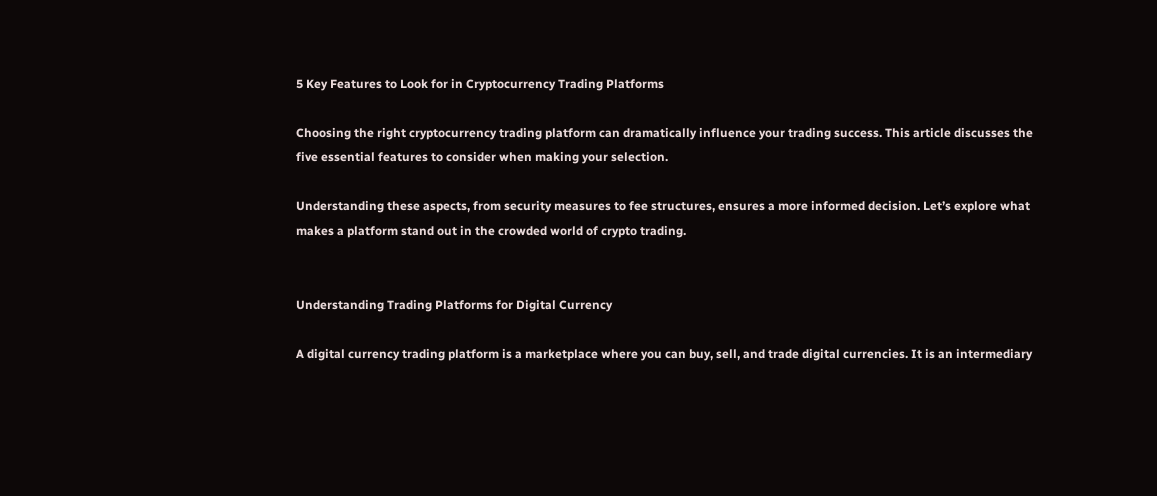5 Key Features to Look for in Cryptocurrency Trading Platforms

Choosing the right cryptocurrency trading platform can dramatically influence your trading success. This article discusses the five essential features to consider when making your selection.

Understanding these aspects, from security measures to fee structures, ensures a more informed decision. Let’s explore what makes a platform stand out in the crowded world of crypto trading.


Understanding Trading Platforms for Digital Currency

A digital currency trading platform is a marketplace where you can buy, sell, and trade digital currencies. It is an intermediary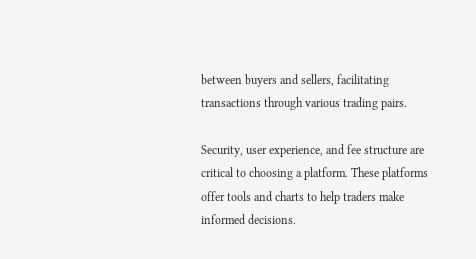between buyers and sellers, facilitating transactions through various trading pairs.

Security, user experience, and fee structure are critical to choosing a platform. These platforms offer tools and charts to help traders make informed decisions.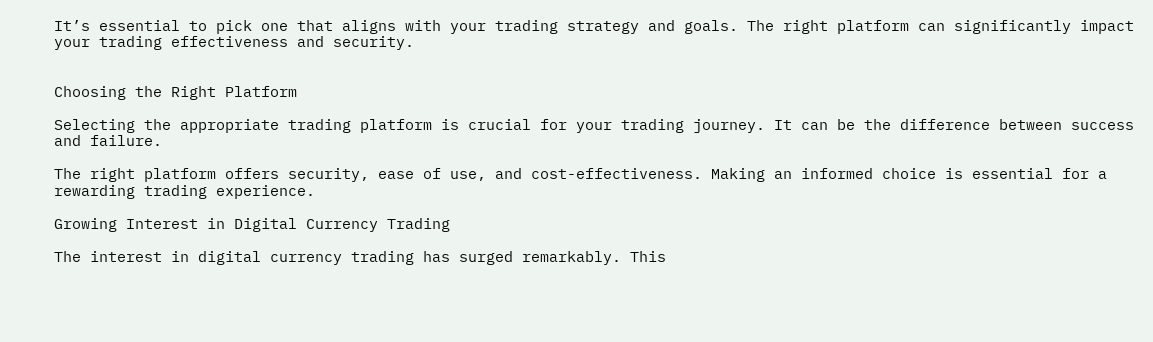It’s essential to pick one that aligns with your trading strategy and goals. The right platform can significantly impact your trading effectiveness and security.


Choosing the Right Platform

Selecting the appropriate trading platform is crucial for your trading journey. It can be the difference between success and failure.

The right platform offers security, ease of use, and cost-effectiveness. Making an informed choice is essential for a rewarding trading experience.

Growing Interest in Digital Currency Trading

The interest in digital currency trading has surged remarkably. This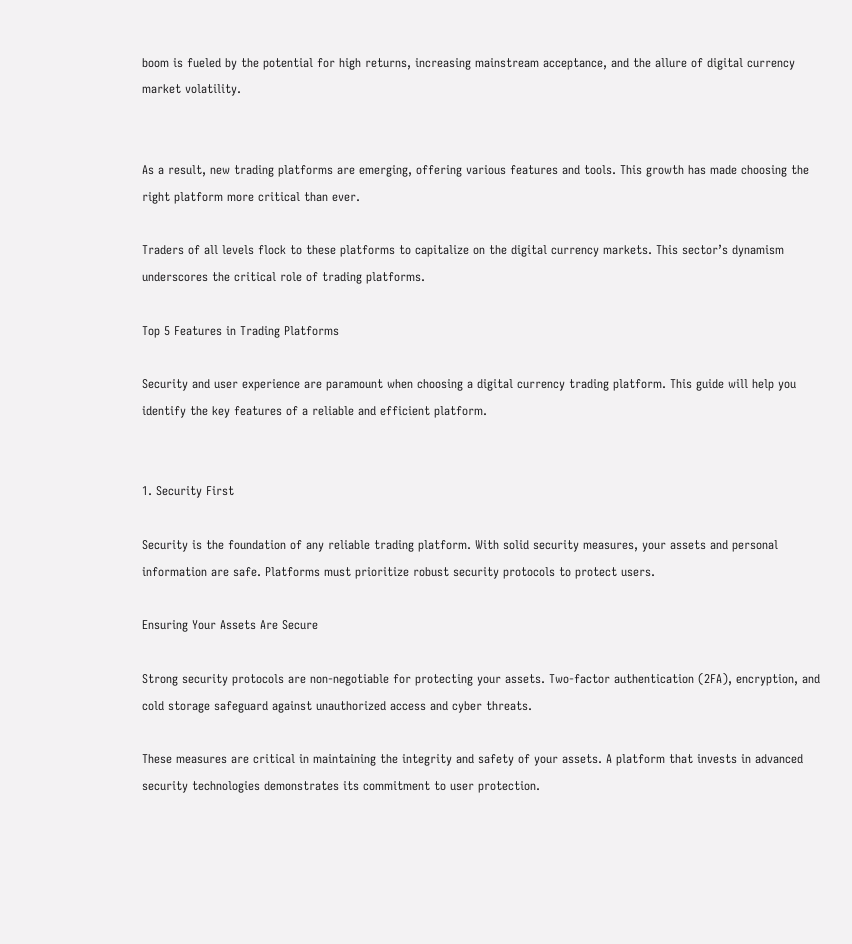boom is fueled by the potential for high returns, increasing mainstream acceptance, and the allure of digital currency market volatility.


As a result, new trading platforms are emerging, offering various features and tools. This growth has made choosing the right platform more critical than ever.

Traders of all levels flock to these platforms to capitalize on the digital currency markets. This sector’s dynamism underscores the critical role of trading platforms.

Top 5 Features in Trading Platforms

Security and user experience are paramount when choosing a digital currency trading platform. This guide will help you identify the key features of a reliable and efficient platform.


1. Security First

Security is the foundation of any reliable trading platform. With solid security measures, your assets and personal information are safe. Platforms must prioritize robust security protocols to protect users.

Ensuring Your Assets Are Secure

Strong security protocols are non-negotiable for protecting your assets. Two-factor authentication (2FA), encryption, and cold storage safeguard against unauthorized access and cyber threats.

These measures are critical in maintaining the integrity and safety of your assets. A platform that invests in advanced security technologies demonstrates its commitment to user protection.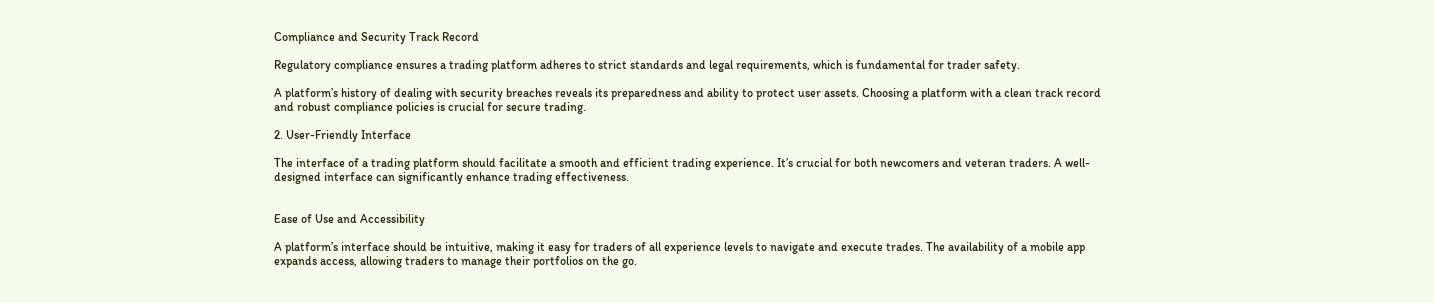Compliance and Security Track Record

Regulatory compliance ensures a trading platform adheres to strict standards and legal requirements, which is fundamental for trader safety.

A platform’s history of dealing with security breaches reveals its preparedness and ability to protect user assets. Choosing a platform with a clean track record and robust compliance policies is crucial for secure trading.

2. User-Friendly Interface

The interface of a trading platform should facilitate a smooth and efficient trading experience. It’s crucial for both newcomers and veteran traders. A well-designed interface can significantly enhance trading effectiveness.


Ease of Use and Accessibility

A platform’s interface should be intuitive, making it easy for traders of all experience levels to navigate and execute trades. The availability of a mobile app expands access, allowing traders to manage their portfolios on the go.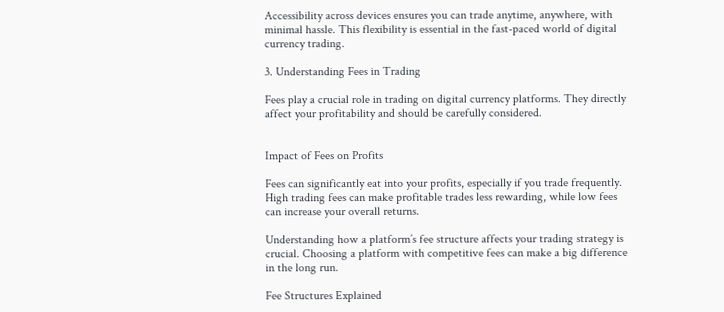Accessibility across devices ensures you can trade anytime, anywhere, with minimal hassle. This flexibility is essential in the fast-paced world of digital currency trading.

3. Understanding Fees in Trading

Fees play a crucial role in trading on digital currency platforms. They directly affect your profitability and should be carefully considered.


Impact of Fees on Profits

Fees can significantly eat into your profits, especially if you trade frequently. High trading fees can make profitable trades less rewarding, while low fees can increase your overall returns.

Understanding how a platform’s fee structure affects your trading strategy is crucial. Choosing a platform with competitive fees can make a big difference in the long run.

Fee Structures Explained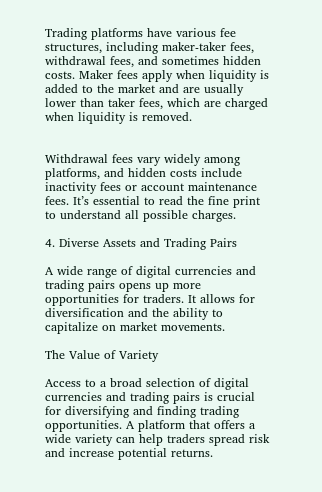Trading platforms have various fee structures, including maker-taker fees, withdrawal fees, and sometimes hidden costs. Maker fees apply when liquidity is added to the market and are usually lower than taker fees, which are charged when liquidity is removed.


Withdrawal fees vary widely among platforms, and hidden costs include inactivity fees or account maintenance fees. It’s essential to read the fine print to understand all possible charges.

4. Diverse Assets and Trading Pairs

A wide range of digital currencies and trading pairs opens up more opportunities for traders. It allows for diversification and the ability to capitalize on market movements.

The Value of Variety

Access to a broad selection of digital currencies and trading pairs is crucial for diversifying and finding trading opportunities. A platform that offers a wide variety can help traders spread risk and increase potential returns.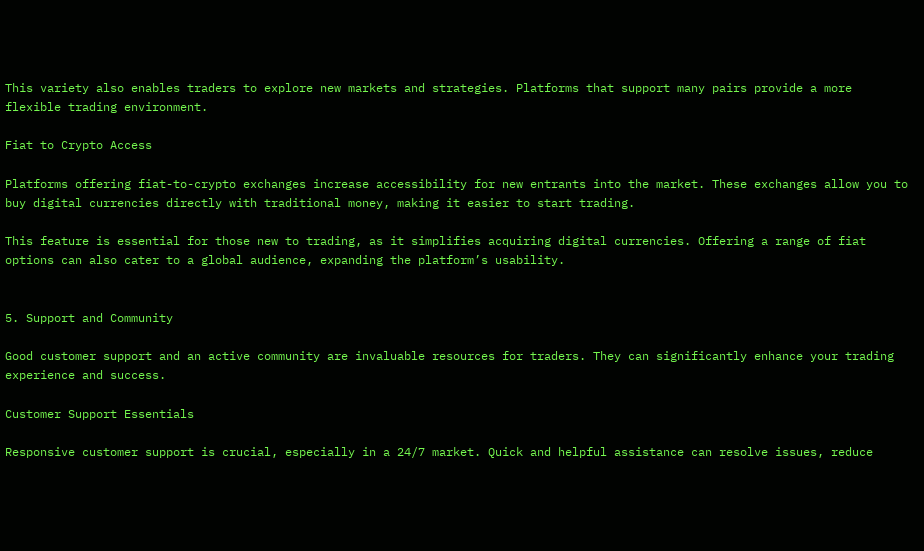This variety also enables traders to explore new markets and strategies. Platforms that support many pairs provide a more flexible trading environment.

Fiat to Crypto Access

Platforms offering fiat-to-crypto exchanges increase accessibility for new entrants into the market. These exchanges allow you to buy digital currencies directly with traditional money, making it easier to start trading.

This feature is essential for those new to trading, as it simplifies acquiring digital currencies. Offering a range of fiat options can also cater to a global audience, expanding the platform’s usability.


5. Support and Community

Good customer support and an active community are invaluable resources for traders. They can significantly enhance your trading experience and success.

Customer Support Essentials

Responsive customer support is crucial, especially in a 24/7 market. Quick and helpful assistance can resolve issues, reduce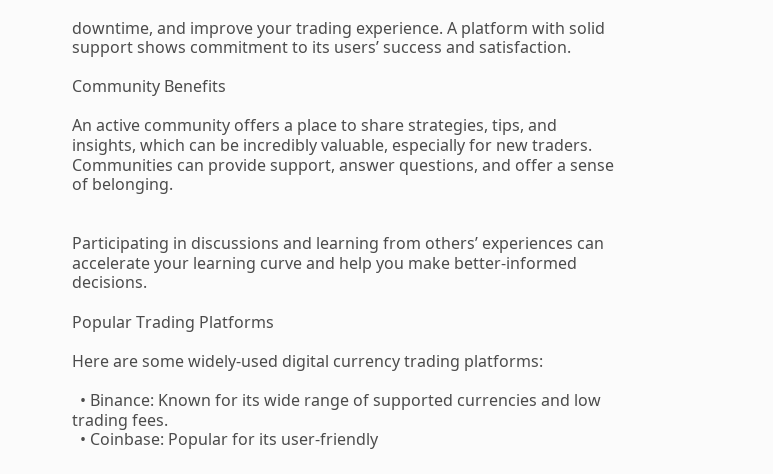downtime, and improve your trading experience. A platform with solid support shows commitment to its users’ success and satisfaction.

Community Benefits

An active community offers a place to share strategies, tips, and insights, which can be incredibly valuable, especially for new traders. Communities can provide support, answer questions, and offer a sense of belonging.


Participating in discussions and learning from others’ experiences can accelerate your learning curve and help you make better-informed decisions.

Popular Trading Platforms

Here are some widely-used digital currency trading platforms:

  • Binance: Known for its wide range of supported currencies and low trading fees.
  • Coinbase: Popular for its user-friendly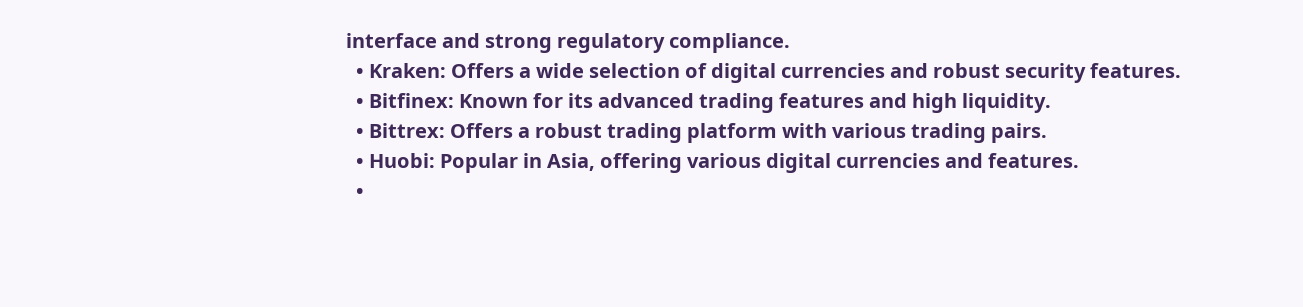interface and strong regulatory compliance.
  • Kraken: Offers a wide selection of digital currencies and robust security features.
  • Bitfinex: Known for its advanced trading features and high liquidity.
  • Bittrex: Offers a robust trading platform with various trading pairs.
  • Huobi: Popular in Asia, offering various digital currencies and features.
  •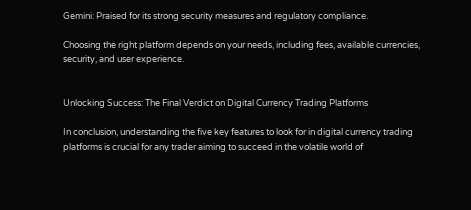Gemini: Praised for its strong security measures and regulatory compliance.

Choosing the right platform depends on your needs, including fees, available currencies, security, and user experience.


Unlocking Success: The Final Verdict on Digital Currency Trading Platforms

In conclusion, understanding the five key features to look for in digital currency trading platforms is crucial for any trader aiming to succeed in the volatile world of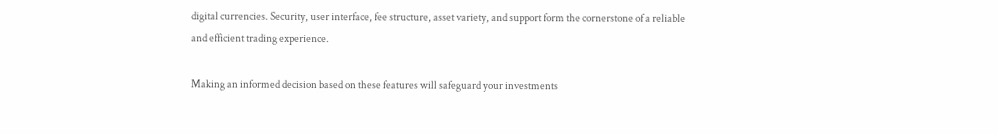digital currencies. Security, user interface, fee structure, asset variety, and support form the cornerstone of a reliable and efficient trading experience.

Making an informed decision based on these features will safeguard your investments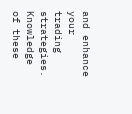and enhance your trading strategies. Knowledge of these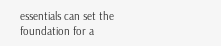essentials can set the foundation for a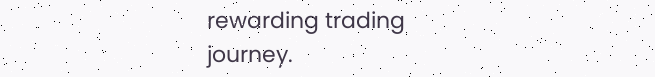rewarding trading journey.